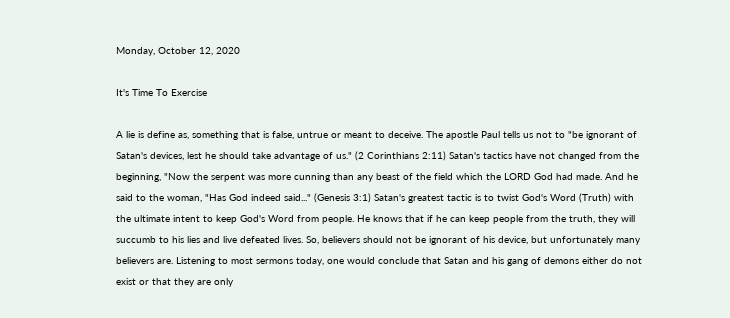Monday, October 12, 2020

It's Time To Exercise

A lie is define as, something that is false, untrue or meant to deceive. The apostle Paul tells us not to "be ignorant of Satan's devices, lest he should take advantage of us." (2 Corinthians 2:11) Satan's tactics have not changed from the beginning, "Now the serpent was more cunning than any beast of the field which the LORD God had made. And he said to the woman, "Has God indeed said..." (Genesis 3:1) Satan's greatest tactic is to twist God's Word (Truth) with the ultimate intent to keep God's Word from people. He knows that if he can keep people from the truth, they will succumb to his lies and live defeated lives. So, believers should not be ignorant of his device, but unfortunately many believers are. Listening to most sermons today, one would conclude that Satan and his gang of demons either do not exist or that they are only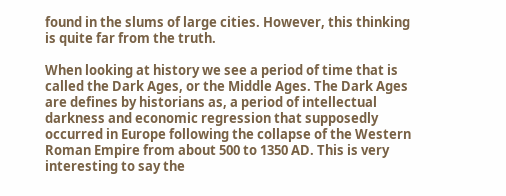found in the slums of large cities. However, this thinking is quite far from the truth.

When looking at history we see a period of time that is called the Dark Ages, or the Middle Ages. The Dark Ages are defines by historians as, a period of intellectual darkness and economic regression that supposedly occurred in Europe following the collapse of the Western Roman Empire from about 500 to 1350 AD. This is very interesting to say the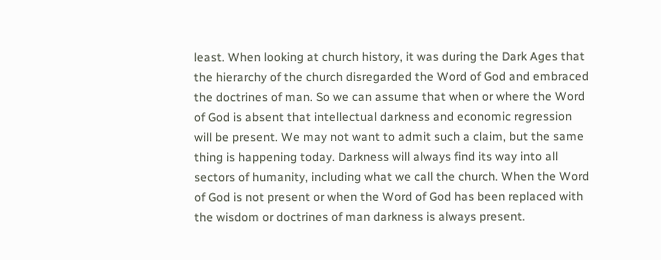least. When looking at church history, it was during the Dark Ages that the hierarchy of the church disregarded the Word of God and embraced the doctrines of man. So we can assume that when or where the Word of God is absent that intellectual darkness and economic regression will be present. We may not want to admit such a claim, but the same thing is happening today. Darkness will always find its way into all sectors of humanity, including what we call the church. When the Word of God is not present or when the Word of God has been replaced with the wisdom or doctrines of man darkness is always present.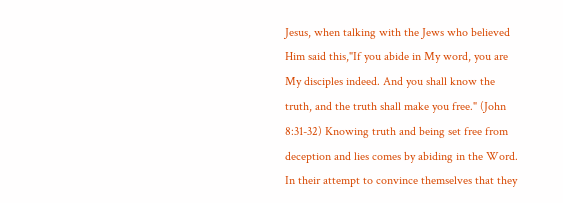Jesus, when talking with the Jews who believed Him said this,"If you abide in My word, you are My disciples indeed. And you shall know the truth, and the truth shall make you free." (John 8:31-32) Knowing truth and being set free from deception and lies comes by abiding in the Word. In their attempt to convince themselves that they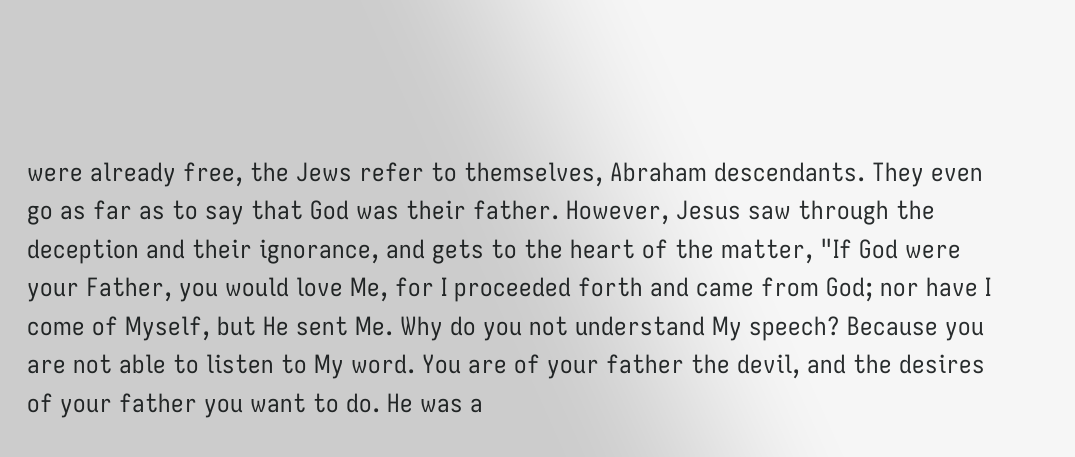were already free, the Jews refer to themselves, Abraham descendants. They even go as far as to say that God was their father. However, Jesus saw through the deception and their ignorance, and gets to the heart of the matter, "If God were your Father, you would love Me, for I proceeded forth and came from God; nor have I come of Myself, but He sent Me. Why do you not understand My speech? Because you are not able to listen to My word. You are of your father the devil, and the desires of your father you want to do. He was a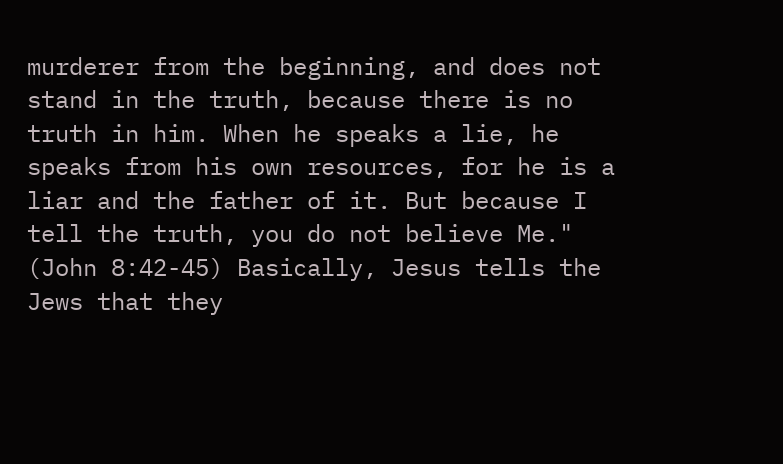murderer from the beginning, and does not stand in the truth, because there is no truth in him. When he speaks a lie, he speaks from his own resources, for he is a liar and the father of it. But because I tell the truth, you do not believe Me." (John 8:42-45) Basically, Jesus tells the Jews that they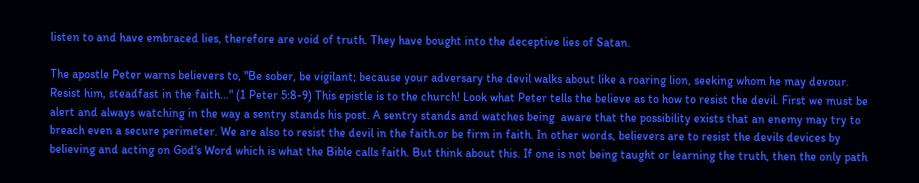listen to and have embraced lies, therefore are void of truth. They have bought into the deceptive lies of Satan.

The apostle Peter warns believers to, "Be sober, be vigilant; because your adversary the devil walks about like a roaring lion, seeking whom he may devour. Resist him, steadfast in the faith..." (1 Peter 5:8-9) This epistle is to the church! Look what Peter tells the believe as to how to resist the devil. First we must be alert and always watching in the way a sentry stands his post. A sentry stands and watches being  aware that the possibility exists that an enemy may try to breach even a secure perimeter. We are also to resist the devil in the faith.or be firm in faith. In other words, believers are to resist the devils devices by believing and acting on God's Word which is what the Bible calls faith. But think about this. If one is not being taught or learning the truth, then the only path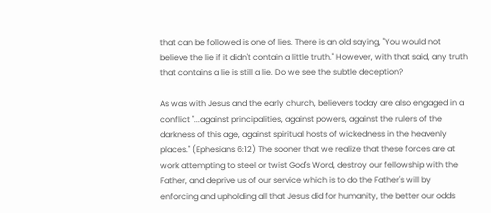that can be followed is one of lies. There is an old saying, "You would not believe the lie if it didn't contain a little truth." However, with that said, any truth that contains a lie is still a lie. Do we see the subtle deception?

As was with Jesus and the early church, believers today are also engaged in a conflict "...against principalities, against powers, against the rulers of the darkness of this age, against spiritual hosts of wickedness in the heavenly places." (Ephesians 6:12) The sooner that we realize that these forces are at work attempting to steel or twist God's Word, destroy our fellowship with the Father, and deprive us of our service which is to do the Father's will by enforcing and upholding all that Jesus did for humanity, the better our odds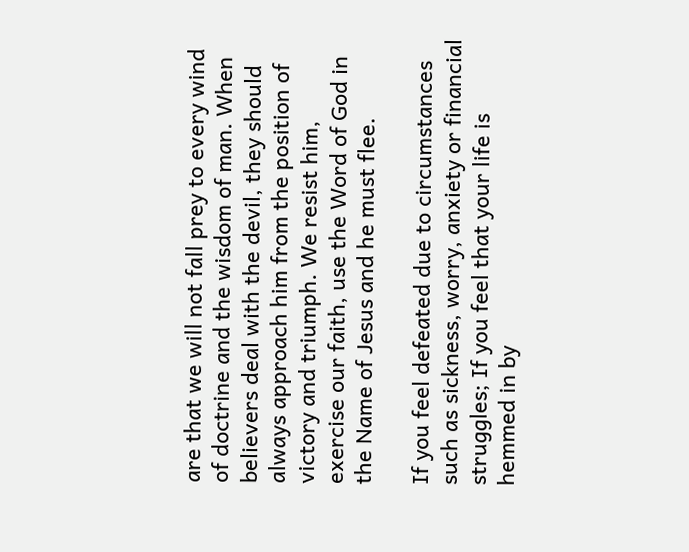are that we will not fall prey to every wind of doctrine and the wisdom of man. When believers deal with the devil, they should always approach him from the position of victory and triumph. We resist him, exercise our faith, use the Word of God in the Name of Jesus and he must flee.

If you feel defeated due to circumstances such as sickness, worry, anxiety or financial struggles; If you feel that your life is hemmed in by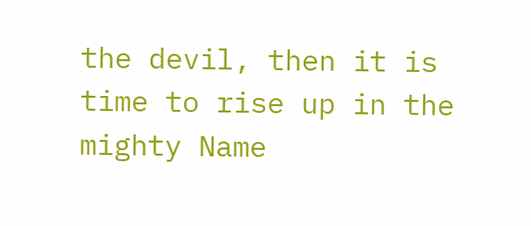the devil, then it is time to rise up in the mighty Name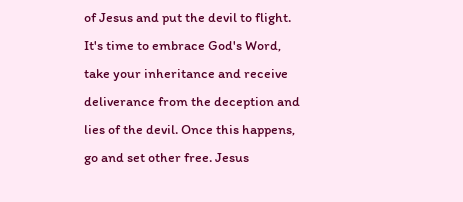of Jesus and put the devil to flight. It's time to embrace God's Word, take your inheritance and receive deliverance from the deception and lies of the devil. Once this happens, go and set other free. Jesus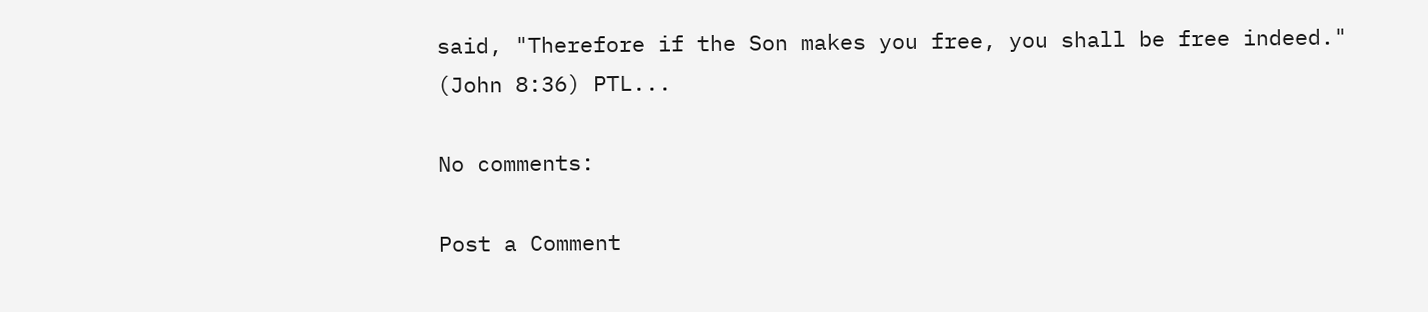said, "Therefore if the Son makes you free, you shall be free indeed." (John 8:36) PTL...

No comments:

Post a Comment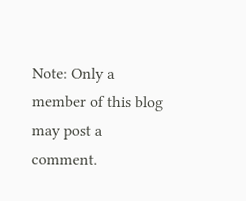Note: Only a member of this blog may post a comment.